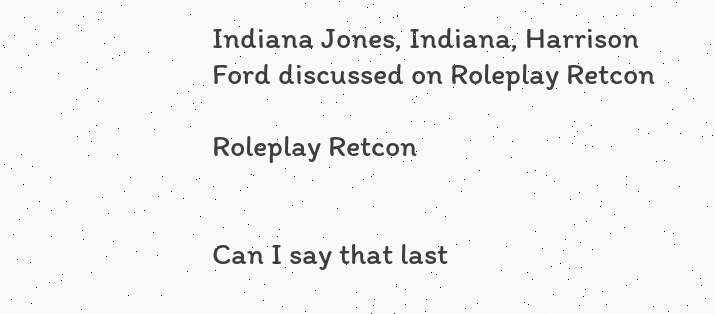Indiana Jones, Indiana, Harrison Ford discussed on Roleplay Retcon

Roleplay Retcon


Can I say that last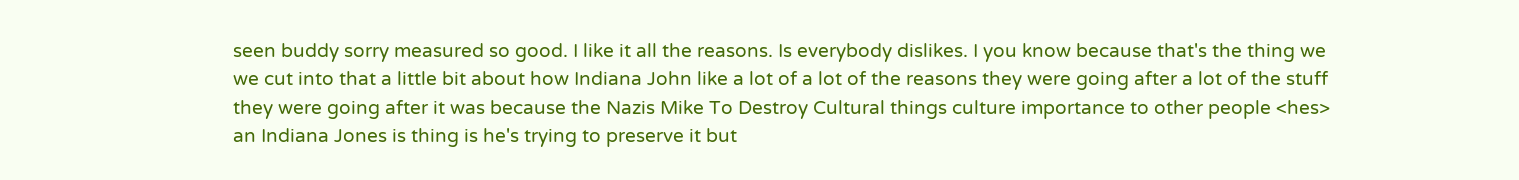seen buddy sorry measured so good. I like it all the reasons. Is everybody dislikes. I you know because that's the thing we we cut into that a little bit about how Indiana John like a lot of a lot of the reasons they were going after a lot of the stuff they were going after it was because the Nazis Mike To Destroy Cultural things culture importance to other people <hes> an Indiana Jones is thing is he's trying to preserve it but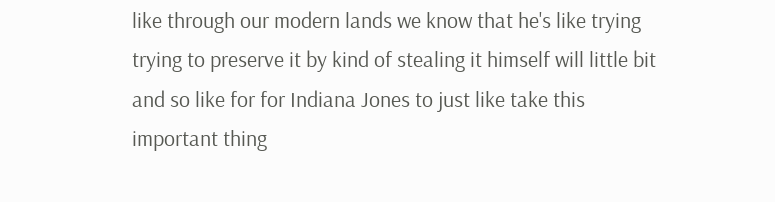like through our modern lands we know that he's like trying trying to preserve it by kind of stealing it himself will little bit and so like for for Indiana Jones to just like take this important thing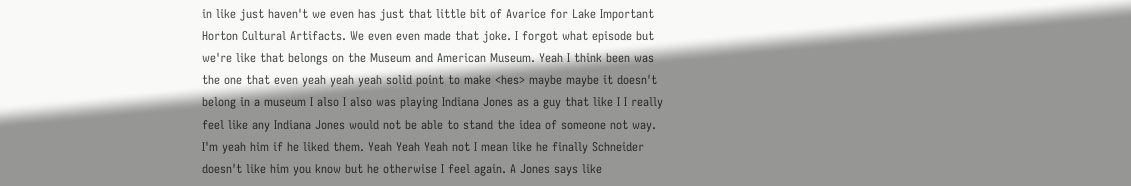in like just haven't we even has just that little bit of Avarice for Lake Important Horton Cultural Artifacts. We even even made that joke. I forgot what episode but we're like that belongs on the Museum and American Museum. Yeah I think been was the one that even yeah yeah yeah solid point to make <hes> maybe maybe it doesn't belong in a museum I also I also was playing Indiana Jones as a guy that like I I really feel like any Indiana Jones would not be able to stand the idea of someone not way. I'm yeah him if he liked them. Yeah Yeah Yeah not I mean like he finally Schneider doesn't like him you know but he otherwise I feel again. A Jones says like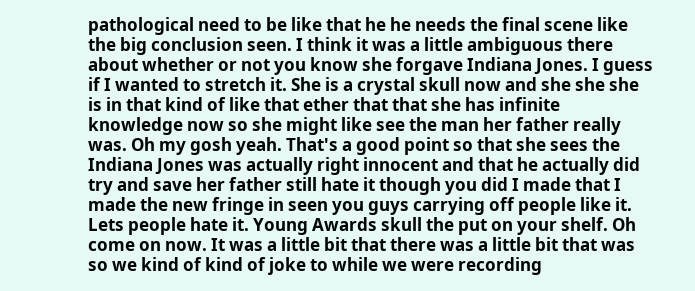pathological need to be like that he he needs the final scene like the big conclusion seen. I think it was a little ambiguous there about whether or not you know she forgave Indiana Jones. I guess if I wanted to stretch it. She is a crystal skull now and she she she is in that kind of like that ether that that she has infinite knowledge now so she might like see the man her father really was. Oh my gosh yeah. That's a good point so that she sees the Indiana Jones was actually right innocent and that he actually did try and save her father still hate it though you did I made that I made the new fringe in seen you guys carrying off people like it. Lets people hate it. Young Awards skull the put on your shelf. Oh come on now. It was a little bit that there was a little bit that was so we kind of kind of joke to while we were recording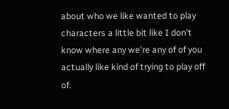about who we like wanted to play characters a little bit like I don't know where any we're any of of you actually like kind of trying to play off of.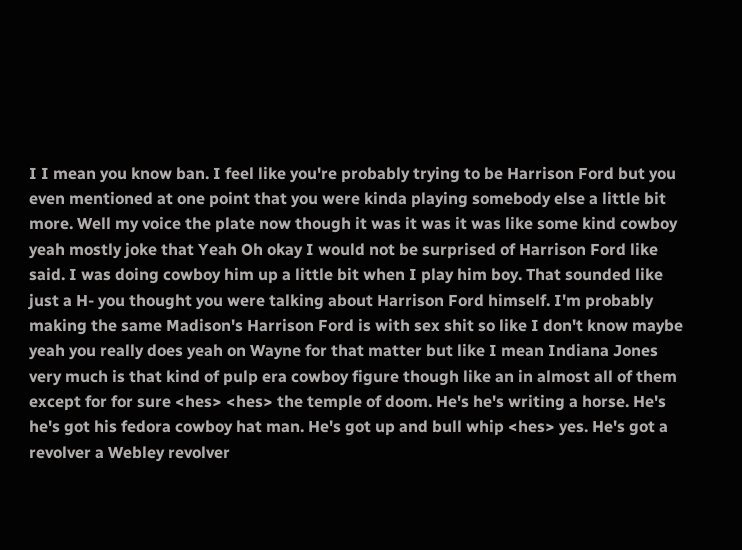I I mean you know ban. I feel like you're probably trying to be Harrison Ford but you even mentioned at one point that you were kinda playing somebody else a little bit more. Well my voice the plate now though it was it was it was like some kind cowboy yeah mostly joke that Yeah Oh okay I would not be surprised of Harrison Ford like said. I was doing cowboy him up a little bit when I play him boy. That sounded like just a H- you thought you were talking about Harrison Ford himself. I'm probably making the same Madison's Harrison Ford is with sex shit so like I don't know maybe yeah you really does yeah on Wayne for that matter but like I mean Indiana Jones very much is that kind of pulp era cowboy figure though like an in almost all of them except for for sure <hes> <hes> the temple of doom. He's he's writing a horse. He's he's got his fedora cowboy hat man. He's got up and bull whip <hes> yes. He's got a revolver a Webley revolver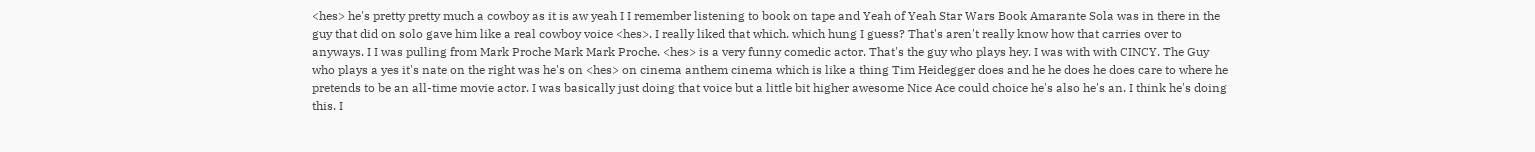<hes> he's pretty pretty much a cowboy as it is aw yeah I I remember listening to book on tape and Yeah of Yeah Star Wars Book Amarante Sola was in there in the guy that did on solo gave him like a real cowboy voice <hes>. I really liked that which. which hung I guess? That's aren't really know how that carries over to anyways. I I was pulling from Mark Proche Mark Mark Proche. <hes> is a very funny comedic actor. That's the guy who plays hey. I was with with CINCY. The Guy who plays a yes it's nate on the right was he's on <hes> on cinema anthem cinema which is like a thing Tim Heidegger does and he he does he does care to where he pretends to be an all-time movie actor. I was basically just doing that voice but a little bit higher awesome Nice Ace could choice he's also he's an. I think he's doing this. I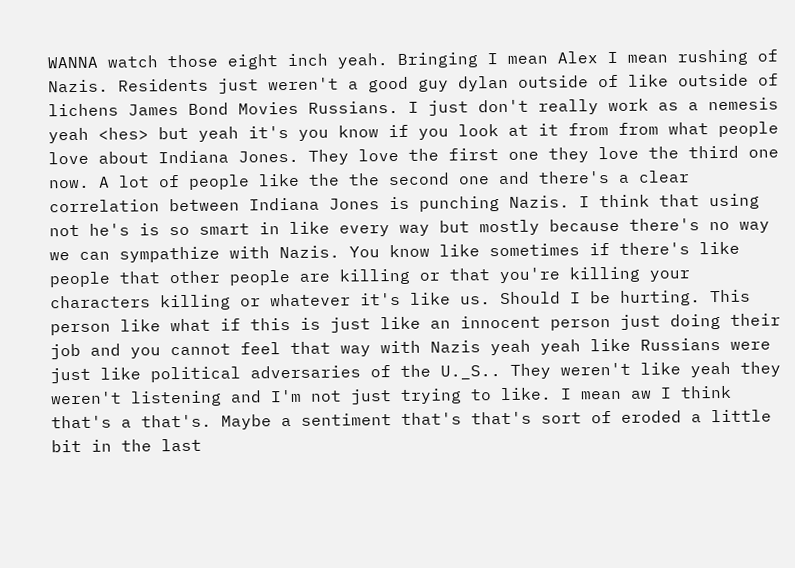WANNA watch those eight inch yeah. Bringing I mean Alex I mean rushing of Nazis. Residents just weren't a good guy dylan outside of like outside of lichens James Bond Movies Russians. I just don't really work as a nemesis yeah <hes> but yeah it's you know if you look at it from from what people love about Indiana Jones. They love the first one they love the third one now. A lot of people like the the second one and there's a clear correlation between Indiana Jones is punching Nazis. I think that using not he's is so smart in like every way but mostly because there's no way we can sympathize with Nazis. You know like sometimes if there's like people that other people are killing or that you're killing your characters killing or whatever it's like us. Should I be hurting. This person like what if this is just like an innocent person just doing their job and you cannot feel that way with Nazis yeah yeah like Russians were just like political adversaries of the U._S.. They weren't like yeah they weren't listening and I'm not just trying to like. I mean aw I think that's a that's. Maybe a sentiment that's that's sort of eroded a little bit in the last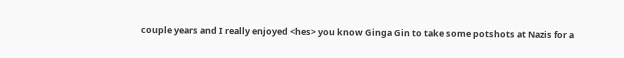couple years and I really enjoyed <hes> you know Ginga Gin to take some potshots at Nazis for a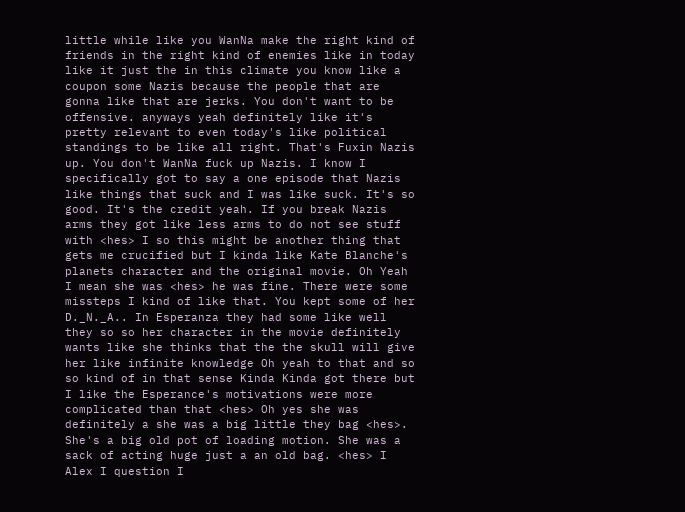little while like you WanNa make the right kind of friends in the right kind of enemies like in today like it just the in this climate you know like a coupon some Nazis because the people that are gonna like that are jerks. You don't want to be offensive. anyways yeah definitely like it's pretty relevant to even today's like political standings to be like all right. That's Fuxin Nazis up. You don't WanNa fuck up Nazis. I know I specifically got to say a one episode that Nazis like things that suck and I was like suck. It's so good. It's the credit yeah. If you break Nazis arms they got like less arms to do not see stuff with <hes> I so this might be another thing that gets me crucified but I kinda like Kate Blanche's planets character and the original movie. Oh Yeah I mean she was <hes> he was fine. There were some missteps I kind of like that. You kept some of her D._N._A.. In Esperanza they had some like well they so so her character in the movie definitely wants like she thinks that the the skull will give her like infinite knowledge Oh yeah to that and so so kind of in that sense Kinda Kinda got there but I like the Esperance's motivations were more complicated than that <hes> Oh yes she was definitely a she was a big little they bag <hes>. She's a big old pot of loading motion. She was a sack of acting huge just a an old bag. <hes> I Alex I question I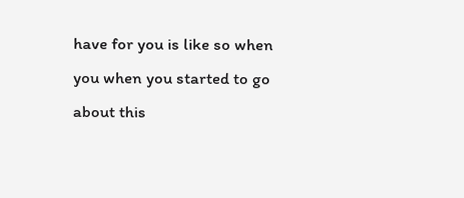have for you is like so when you when you started to go about this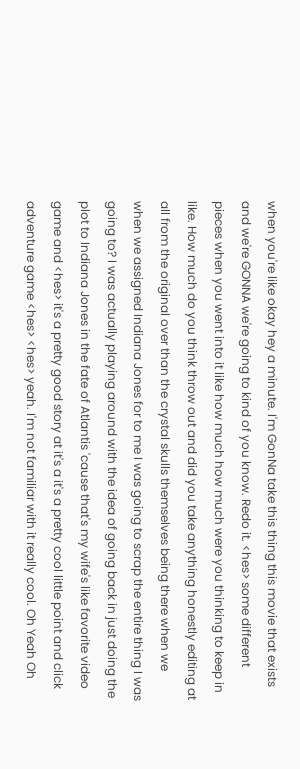when you're like okay hey a minute. I'm GonNa take this thing this movie that exists and we're GONNA we're going to kind of you know. Redo it. <hes> some different pieces when you went into it like how much how much were you thinking to keep in like. How much do you think throw out and did you take anything honestly editing at all from the original over than the crystal skulls themselves being there when we when we assigned Indiana Jones for to me I was going to scrap the entire thing I was going to? I was actually playing around with the idea of going back in just doing the plot to Indiana Jones in the fate of Atlantis 'cause that's my wife's like favorite video game and <hes> it's a pretty good story at it's a it's a pretty cool little point and click adventure game <hes> <hes> yeah. I'm not familiar with it really cool. Oh Yeah Oh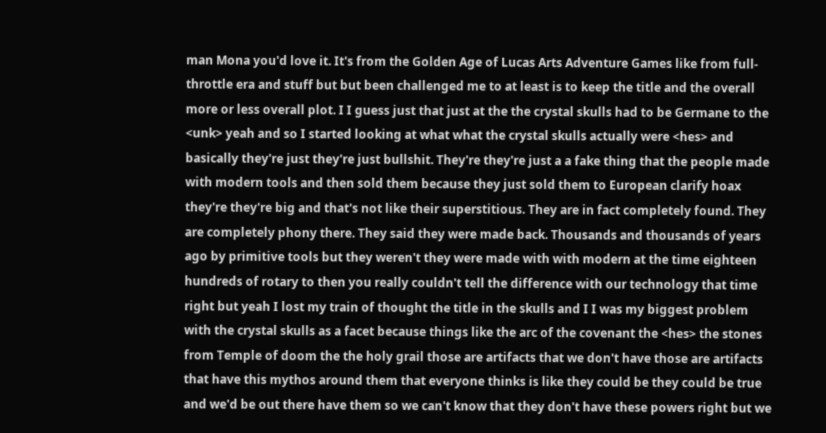man Mona you'd love it. It's from the Golden Age of Lucas Arts Adventure Games like from full-throttle era and stuff but but been challenged me to at least is to keep the title and the overall more or less overall plot. I I guess just that just at the the crystal skulls had to be Germane to the <unk> yeah and so I started looking at what what the crystal skulls actually were <hes> and basically they're just they're just bullshit. They're they're just a a fake thing that the people made with modern tools and then sold them because they just sold them to European clarify hoax they're they're big and that's not like their superstitious. They are in fact completely found. They are completely phony there. They said they were made back. Thousands and thousands of years ago by primitive tools but they weren't they were made with with modern at the time eighteen hundreds of rotary to then you really couldn't tell the difference with our technology that time right but yeah I lost my train of thought the title in the skulls and I I was my biggest problem with the crystal skulls as a facet because things like the arc of the covenant the <hes> the stones from Temple of doom the the holy grail those are artifacts that we don't have those are artifacts that have this mythos around them that everyone thinks is like they could be they could be true and we'd be out there have them so we can't know that they don't have these powers right but we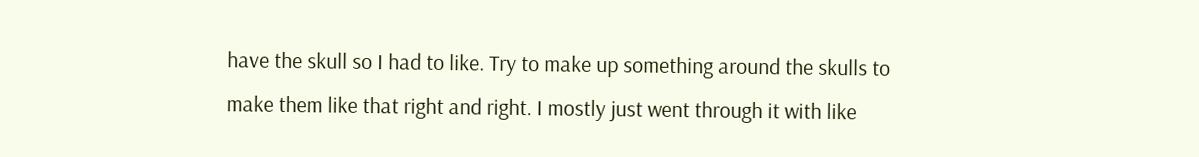have the skull so I had to like. Try to make up something around the skulls to make them like that right and right. I mostly just went through it with like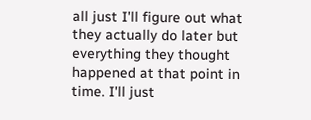all just I'll figure out what they actually do later but everything they thought happened at that point in time. I'll just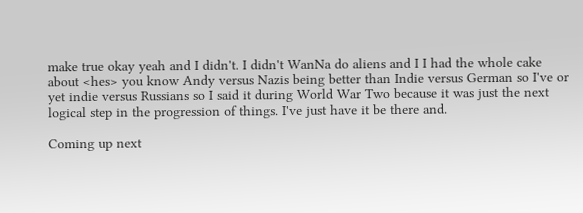make true okay yeah and I didn't. I didn't WanNa do aliens and I I had the whole cake about <hes> you know Andy versus Nazis being better than Indie versus German so I've or yet indie versus Russians so I said it during World War Two because it was just the next logical step in the progression of things. I've just have it be there and.

Coming up next